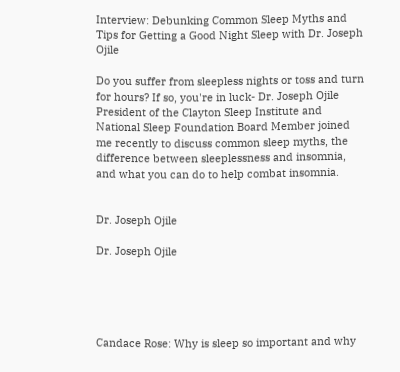Interview: Debunking Common Sleep Myths and Tips for Getting a Good Night Sleep with Dr. Joseph Ojile

Do you suffer from sleepless nights or toss and turn for hours? If so, you're in luck- Dr. Joseph Ojile President of the Clayton Sleep Institute and National Sleep Foundation Board Member joined me recently to discuss common sleep myths, the difference between sleeplessness and insomnia, and what you can do to help combat insomnia.


Dr. Joseph Ojile

Dr. Joseph Ojile





Candace Rose: Why is sleep so important and why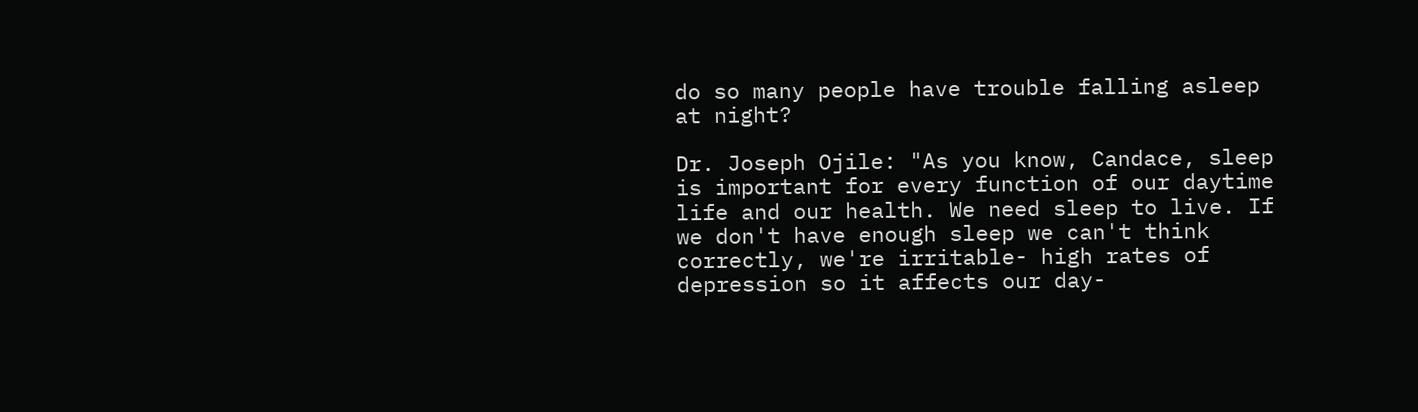do so many people have trouble falling asleep at night?

Dr. Joseph Ojile: "As you know, Candace, sleep is important for every function of our daytime life and our health. We need sleep to live. If we don't have enough sleep we can't think correctly, we're irritable- high rates of depression so it affects our day-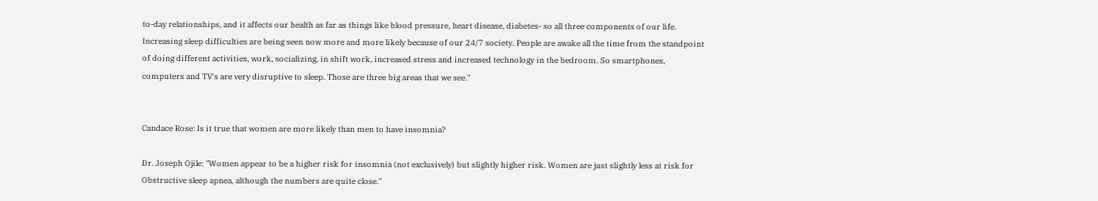to-day relationships, and it affects our health as far as things like blood pressure, heart disease, diabetes- so all three components of our life. Increasing sleep difficulties are being seen now more and more likely because of our 24/7 society. People are awake all the time from the standpoint of doing different activities, work, socializing, in shift work, increased stress and increased technology in the bedroom. So smartphones, computers and TV's are very disruptive to sleep. Those are three big areas that we see."


Candace Rose: Is it true that women are more likely than men to have insomnia?

Dr. Joseph Ojile: "Women appear to be a higher risk for insomnia (not exclusively) but slightly higher risk. Women are just slightly less at risk for Obstructive sleep apnea, although the numbers are quite close."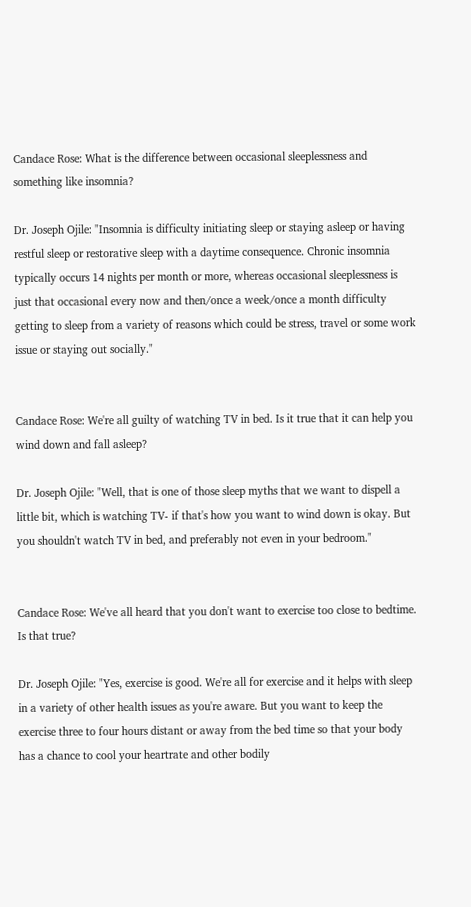Candace Rose: What is the difference between occasional sleeplessness and something like insomnia?

Dr. Joseph Ojile: "Insomnia is difficulty initiating sleep or staying asleep or having restful sleep or restorative sleep with a daytime consequence. Chronic insomnia typically occurs 14 nights per month or more, whereas occasional sleeplessness is just that occasional every now and then/once a week/once a month difficulty getting to sleep from a variety of reasons which could be stress, travel or some work issue or staying out socially."


Candace Rose: We're all guilty of watching TV in bed. Is it true that it can help you wind down and fall asleep?

Dr. Joseph Ojile: "Well, that is one of those sleep myths that we want to dispell a little bit, which is watching TV- if that's how you want to wind down is okay. But you shouldn't watch TV in bed, and preferably not even in your bedroom."


Candace Rose: We've all heard that you don't want to exercise too close to bedtime. Is that true?

Dr. Joseph Ojile: "Yes, exercise is good. We're all for exercise and it helps with sleep in a variety of other health issues as you're aware. But you want to keep the exercise three to four hours distant or away from the bed time so that your body has a chance to cool your heartrate and other bodily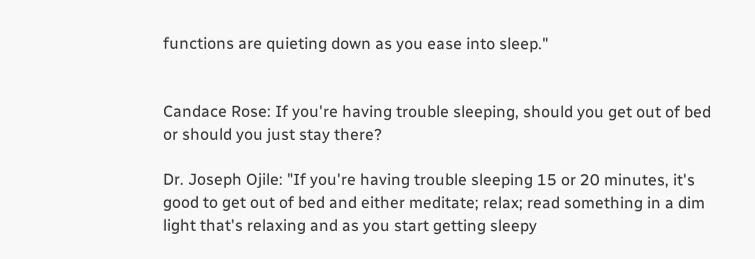functions are quieting down as you ease into sleep."


Candace Rose: If you're having trouble sleeping, should you get out of bed or should you just stay there?

Dr. Joseph Ojile: "If you're having trouble sleeping 15 or 20 minutes, it's good to get out of bed and either meditate; relax; read something in a dim light that's relaxing and as you start getting sleepy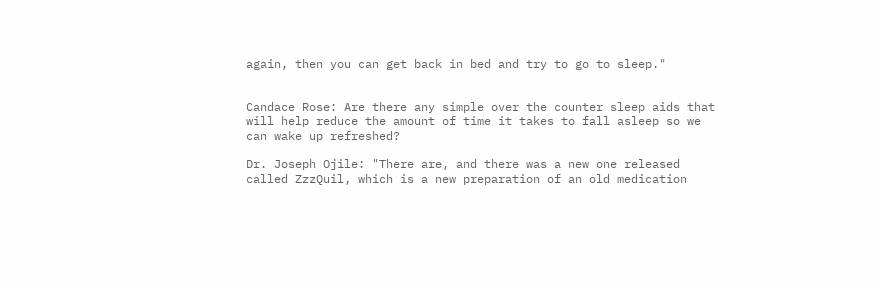again, then you can get back in bed and try to go to sleep."


Candace Rose: Are there any simple over the counter sleep aids that will help reduce the amount of time it takes to fall asleep so we can wake up refreshed?

Dr. Joseph Ojile: "There are, and there was a new one released called ZzzQuil, which is a new preparation of an old medication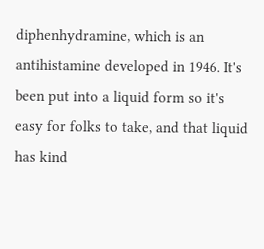diphenhydramine, which is an antihistamine developed in 1946. It's been put into a liquid form so it's easy for folks to take, and that liquid has kind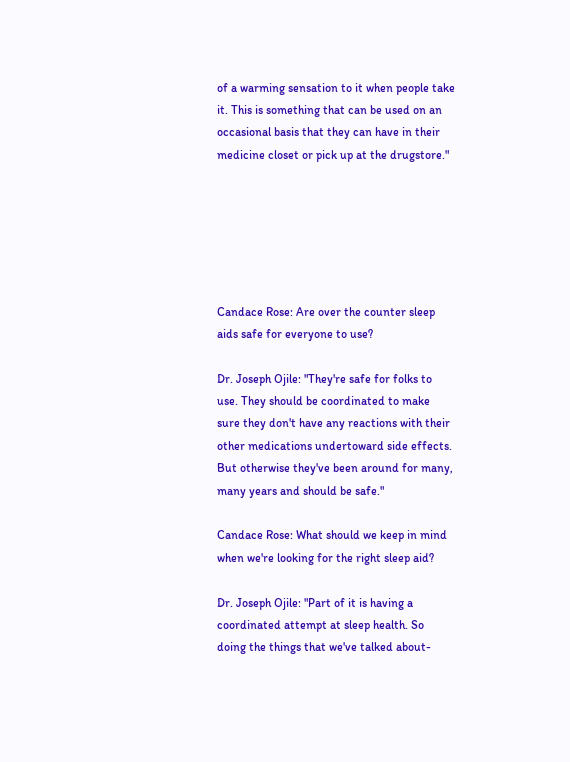of a warming sensation to it when people take it. This is something that can be used on an occasional basis that they can have in their medicine closet or pick up at the drugstore."






Candace Rose: Are over the counter sleep aids safe for everyone to use?

Dr. Joseph Ojile: "They're safe for folks to use. They should be coordinated to make sure they don't have any reactions with their other medications undertoward side effects. But otherwise they've been around for many, many years and should be safe."

Candace Rose: What should we keep in mind when we're looking for the right sleep aid?

Dr. Joseph Ojile: "Part of it is having a coordinated attempt at sleep health. So doing the things that we've talked about-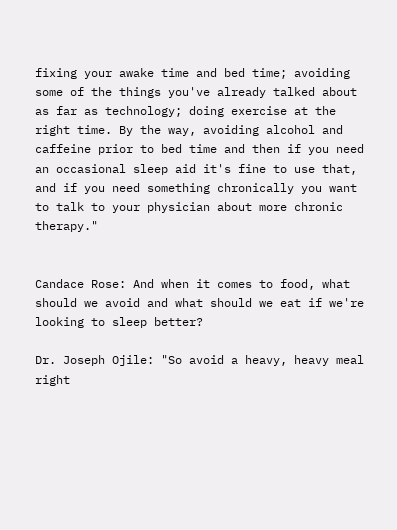fixing your awake time and bed time; avoiding some of the things you've already talked about as far as technology; doing exercise at the right time. By the way, avoiding alcohol and caffeine prior to bed time and then if you need an occasional sleep aid it's fine to use that, and if you need something chronically you want to talk to your physician about more chronic therapy."


Candace Rose: And when it comes to food, what should we avoid and what should we eat if we're looking to sleep better?

Dr. Joseph Ojile: "So avoid a heavy, heavy meal right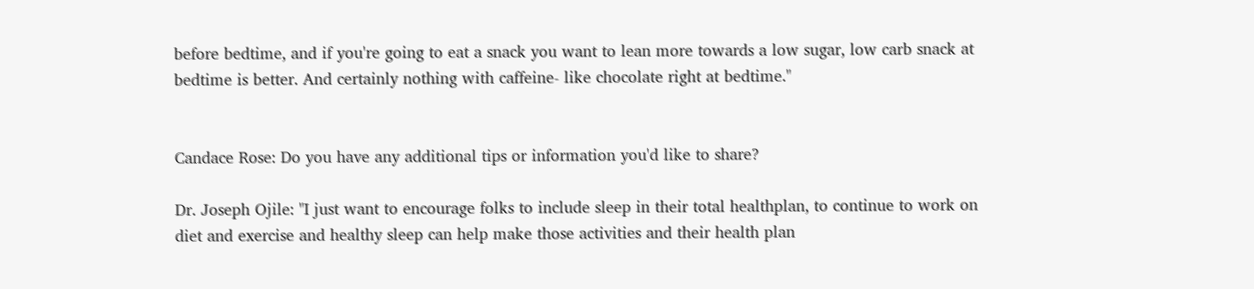before bedtime, and if you're going to eat a snack you want to lean more towards a low sugar, low carb snack at bedtime is better. And certainly nothing with caffeine- like chocolate right at bedtime."


Candace Rose: Do you have any additional tips or information you'd like to share?

Dr. Joseph Ojile: "I just want to encourage folks to include sleep in their total healthplan, to continue to work on diet and exercise and healthy sleep can help make those activities and their health plan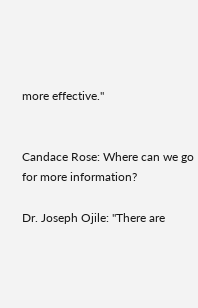more effective."


Candace Rose: Where can we go for more information?

Dr. Joseph Ojile: "There are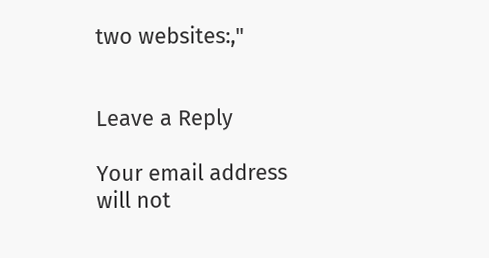two websites:,"


Leave a Reply

Your email address will not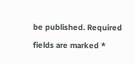be published. Required fields are marked *